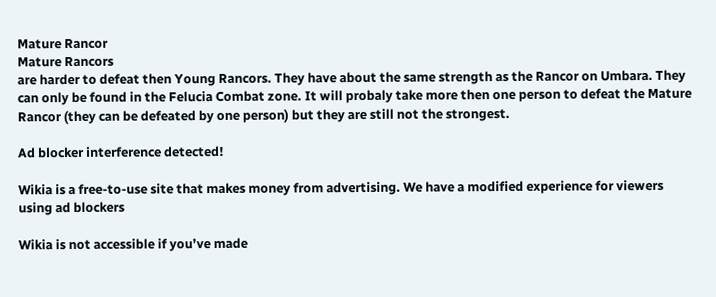Mature Rancor
Mature Rancors
are harder to defeat then Young Rancors. They have about the same strength as the Rancor on Umbara. They can only be found in the Felucia Combat zone. It will probaly take more then one person to defeat the Mature Rancor (they can be defeated by one person) but they are still not the strongest.

Ad blocker interference detected!

Wikia is a free-to-use site that makes money from advertising. We have a modified experience for viewers using ad blockers

Wikia is not accessible if you’ve made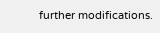further modifications.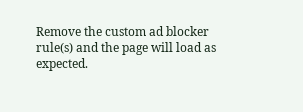Remove the custom ad blocker rule(s) and the page will load as expected.